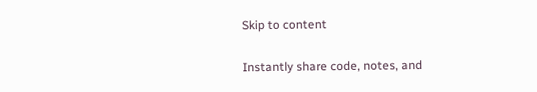Skip to content

Instantly share code, notes, and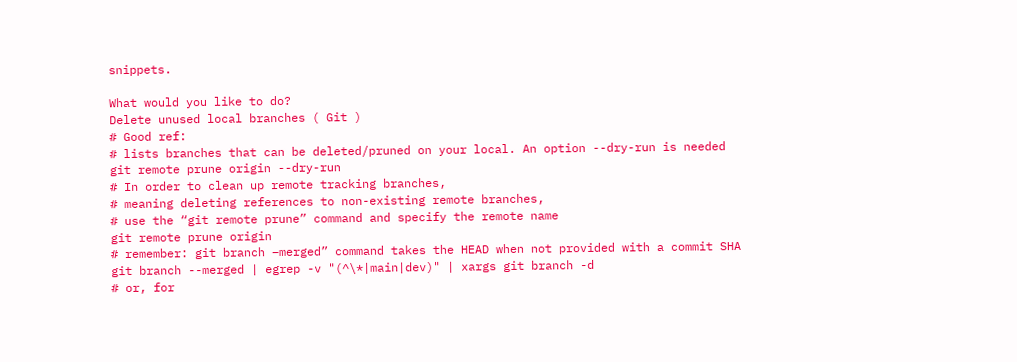snippets.

What would you like to do?
Delete unused local branches ( Git )
# Good ref:
# lists branches that can be deleted/pruned on your local. An option --dry-run is needed
git remote prune origin --dry-run
# In order to clean up remote tracking branches,
# meaning deleting references to non-existing remote branches,
# use the “git remote prune” command and specify the remote name
git remote prune origin
# remember: git branch –merged” command takes the HEAD when not provided with a commit SHA
git branch --merged | egrep -v "(^\*|main|dev)" | xargs git branch -d
# or, for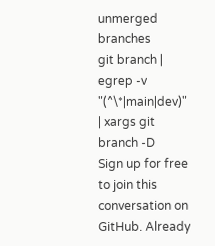unmerged branches
git branch | egrep -v "(^\*|main|dev)" | xargs git branch -D
Sign up for free to join this conversation on GitHub. Already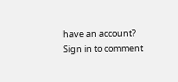have an account? Sign in to comment